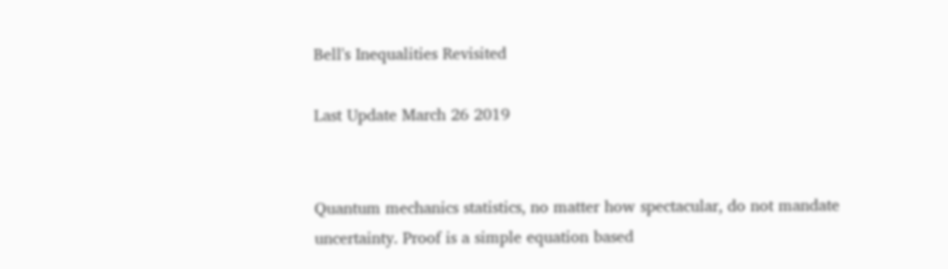Bell's Inequalities Revisited

Last Update March 26 2019


Quantum mechanics statistics, no matter how spectacular, do not mandate uncertainty. Proof is a simple equation based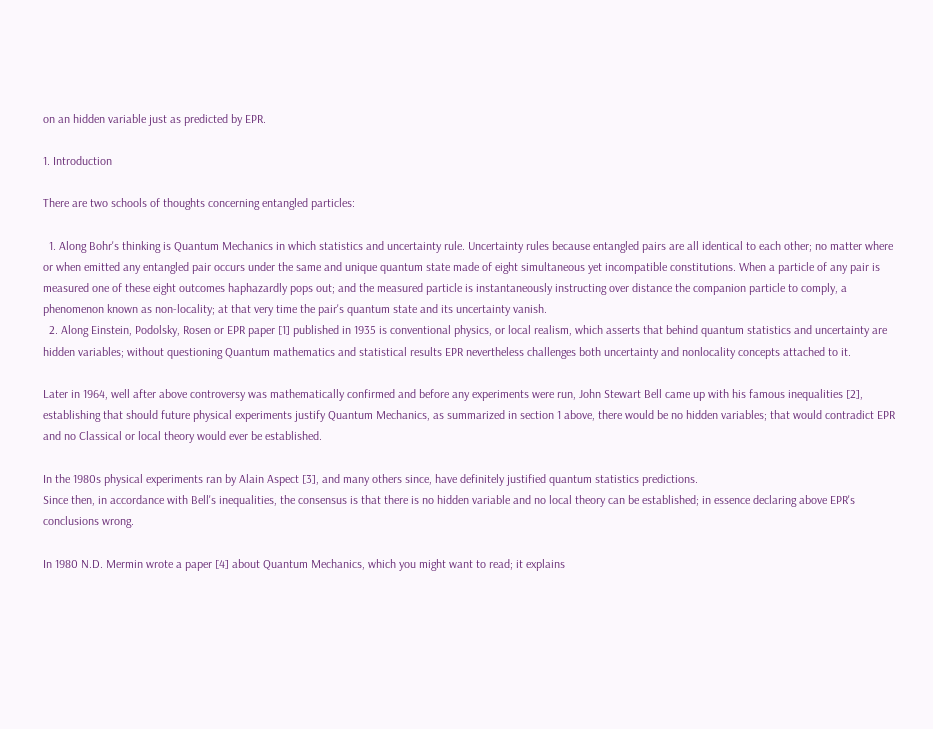on an hidden variable just as predicted by EPR.

1. Introduction

There are two schools of thoughts concerning entangled particles:

  1. Along Bohr's thinking is Quantum Mechanics in which statistics and uncertainty rule. Uncertainty rules because entangled pairs are all identical to each other; no matter where or when emitted any entangled pair occurs under the same and unique quantum state made of eight simultaneous yet incompatible constitutions. When a particle of any pair is measured one of these eight outcomes haphazardly pops out; and the measured particle is instantaneously instructing over distance the companion particle to comply, a phenomenon known as non-locality; at that very time the pair's quantum state and its uncertainty vanish.
  2. Along Einstein, Podolsky, Rosen or EPR paper [1] published in 1935 is conventional physics, or local realism, which asserts that behind quantum statistics and uncertainty are hidden variables; without questioning Quantum mathematics and statistical results EPR nevertheless challenges both uncertainty and nonlocality concepts attached to it.

Later in 1964, well after above controversy was mathematically confirmed and before any experiments were run, John Stewart Bell came up with his famous inequalities [2], establishing that should future physical experiments justify Quantum Mechanics, as summarized in section 1 above, there would be no hidden variables; that would contradict EPR and no Classical or local theory would ever be established.

In the 1980s physical experiments ran by Alain Aspect [3], and many others since, have definitely justified quantum statistics predictions.
Since then, in accordance with Bell's inequalities, the consensus is that there is no hidden variable and no local theory can be established; in essence declaring above EPR's conclusions wrong.

In 1980 N.D. Mermin wrote a paper [4] about Quantum Mechanics, which you might want to read; it explains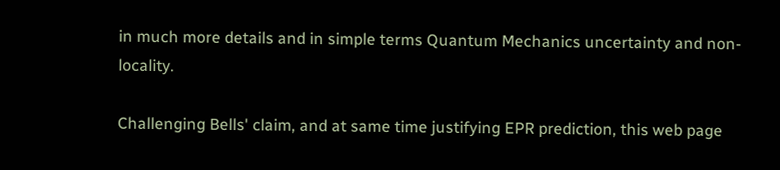in much more details and in simple terms Quantum Mechanics uncertainty and non-locality.

Challenging Bells' claim, and at same time justifying EPR prediction, this web page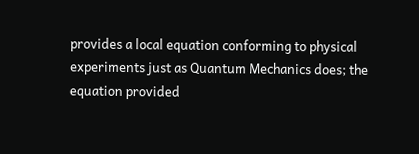provides a local equation conforming to physical experiments just as Quantum Mechanics does; the equation provided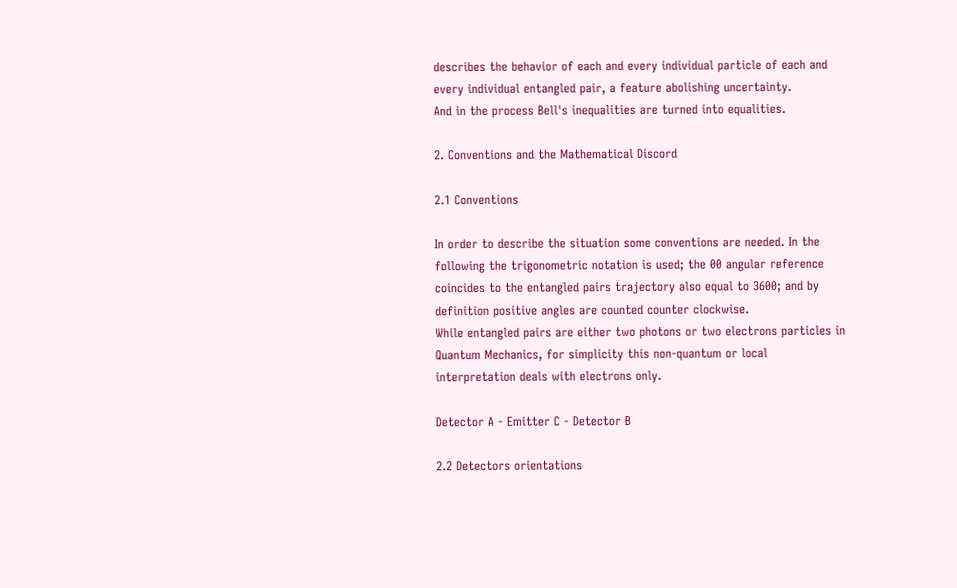describes the behavior of each and every individual particle of each and every individual entangled pair, a feature abolishing uncertainty.
And in the process Bell's inequalities are turned into equalities.

2. Conventions and the Mathematical Discord

2.1 Conventions

In order to describe the situation some conventions are needed. In the following the trigonometric notation is used; the 00 angular reference coincides to the entangled pairs trajectory also equal to 3600; and by definition positive angles are counted counter clockwise.
While entangled pairs are either two photons or two electrons particles in Quantum Mechanics, for simplicity this non-quantum or local interpretation deals with electrons only.

Detector A - Emitter C - Detector B

2.2 Detectors orientations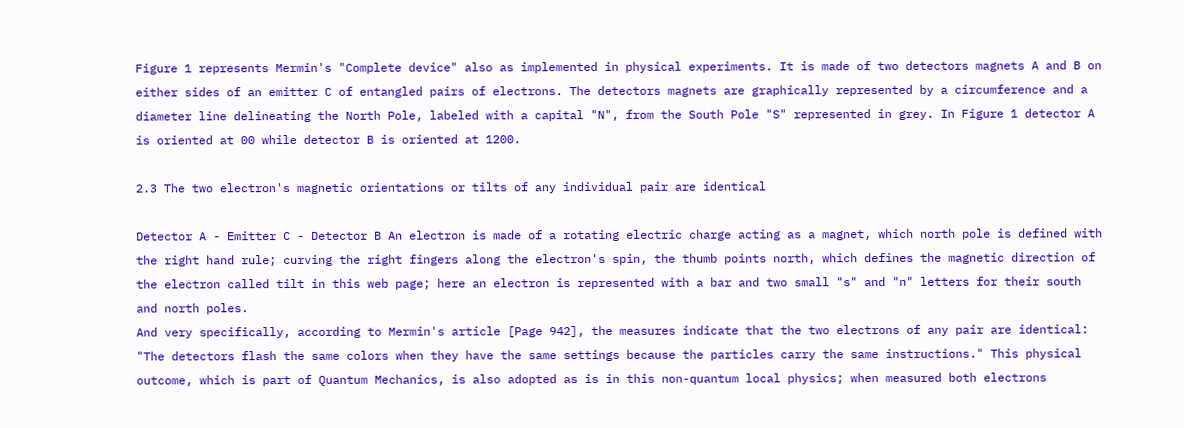Figure 1 represents Mermin's "Complete device" also as implemented in physical experiments. It is made of two detectors magnets A and B on either sides of an emitter C of entangled pairs of electrons. The detectors magnets are graphically represented by a circumference and a diameter line delineating the North Pole, labeled with a capital "N", from the South Pole "S" represented in grey. In Figure 1 detector A is oriented at 00 while detector B is oriented at 1200.

2.3 The two electron's magnetic orientations or tilts of any individual pair are identical

Detector A - Emitter C - Detector B An electron is made of a rotating electric charge acting as a magnet, which north pole is defined with the right hand rule; curving the right fingers along the electron's spin, the thumb points north, which defines the magnetic direction of the electron called tilt in this web page; here an electron is represented with a bar and two small "s" and "n" letters for their south and north poles.
And very specifically, according to Mermin's article [Page 942], the measures indicate that the two electrons of any pair are identical: "The detectors flash the same colors when they have the same settings because the particles carry the same instructions." This physical outcome, which is part of Quantum Mechanics, is also adopted as is in this non-quantum local physics; when measured both electrons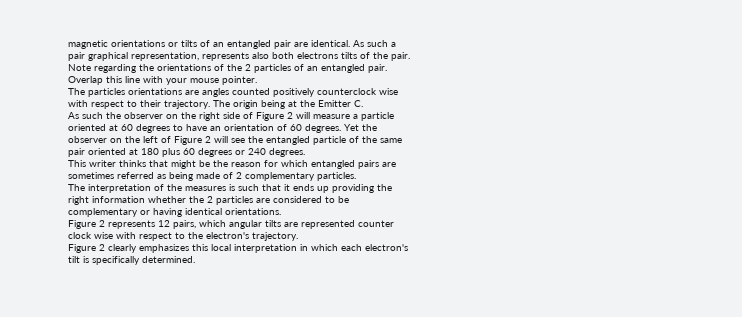magnetic orientations or tilts of an entangled pair are identical. As such a pair graphical representation, represents also both electrons tilts of the pair.
Note regarding the orientations of the 2 particles of an entangled pair. Overlap this line with your mouse pointer.
The particles orientations are angles counted positively counterclock wise with respect to their trajectory. The origin being at the Emitter C.
As such the observer on the right side of Figure 2 will measure a particle oriented at 60 degrees to have an orientation of 60 degrees. Yet the observer on the left of Figure 2 will see the entangled particle of the same pair oriented at 180 plus 60 degrees or 240 degrees.
This writer thinks that might be the reason for which entangled pairs are sometimes referred as being made of 2 complementary particles.
The interpretation of the measures is such that it ends up providing the right information whether the 2 particles are considered to be complementary or having identical orientations.
Figure 2 represents 12 pairs, which angular tilts are represented counter clock wise with respect to the electron's trajectory.
Figure 2 clearly emphasizes this local interpretation in which each electron's tilt is specifically determined.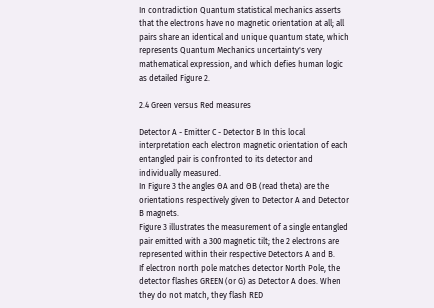In contradiction Quantum statistical mechanics asserts that the electrons have no magnetic orientation at all; all pairs share an identical and unique quantum state, which represents Quantum Mechanics uncertainty's very mathematical expression, and which defies human logic as detailed Figure 2.

2.4 Green versus Red measures

Detector A - Emitter C - Detector B In this local interpretation each electron magnetic orientation of each entangled pair is confronted to its detector and individually measured.
In Figure 3 the angles ΘA and ΘB (read theta) are the orientations respectively given to Detector A and Detector B magnets.
Figure 3 illustrates the measurement of a single entangled pair emitted with a 300 magnetic tilt; the 2 electrons are represented within their respective Detectors A and B.
If electron north pole matches detector North Pole, the detector flashes GREEN (or G) as Detector A does. When they do not match, they flash RED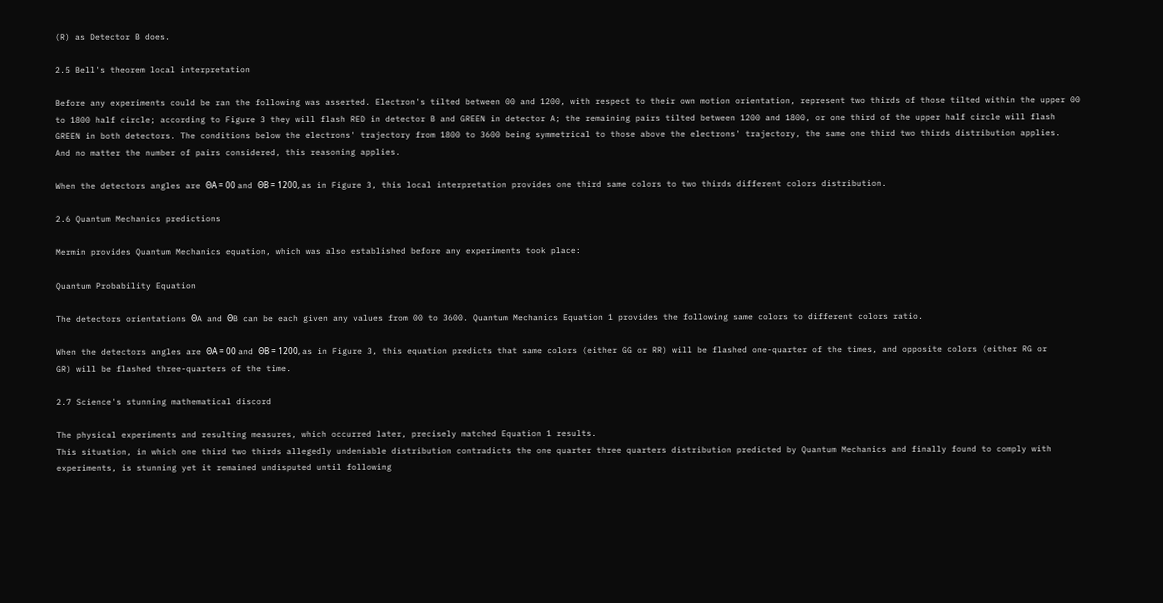(R) as Detector B does.

2.5 Bell's theorem local interpretation

Before any experiments could be ran the following was asserted. Electron's tilted between 00 and 1200, with respect to their own motion orientation, represent two thirds of those tilted within the upper 00 to 1800 half circle; according to Figure 3 they will flash RED in detector B and GREEN in detector A; the remaining pairs tilted between 1200 and 1800, or one third of the upper half circle will flash GREEN in both detectors. The conditions below the electrons' trajectory from 1800 to 3600 being symmetrical to those above the electrons' trajectory, the same one third two thirds distribution applies.
And no matter the number of pairs considered, this reasoning applies.

When the detectors angles are ΘA = 00 and ΘB = 1200, as in Figure 3, this local interpretation provides one third same colors to two thirds different colors distribution.

2.6 Quantum Mechanics predictions

Mermin provides Quantum Mechanics equation, which was also established before any experiments took place:

Quantum Probability Equation

The detectors orientations ΘA and ΘB can be each given any values from 00 to 3600. Quantum Mechanics Equation 1 provides the following same colors to different colors ratio.

When the detectors angles are ΘA = 00 and ΘB = 1200, as in Figure 3, this equation predicts that same colors (either GG or RR) will be flashed one-quarter of the times, and opposite colors (either RG or GR) will be flashed three-quarters of the time.

2.7 Science's stunning mathematical discord

The physical experiments and resulting measures, which occurred later, precisely matched Equation 1 results.
This situation, in which one third two thirds allegedly undeniable distribution contradicts the one quarter three quarters distribution predicted by Quantum Mechanics and finally found to comply with experiments, is stunning yet it remained undisputed until following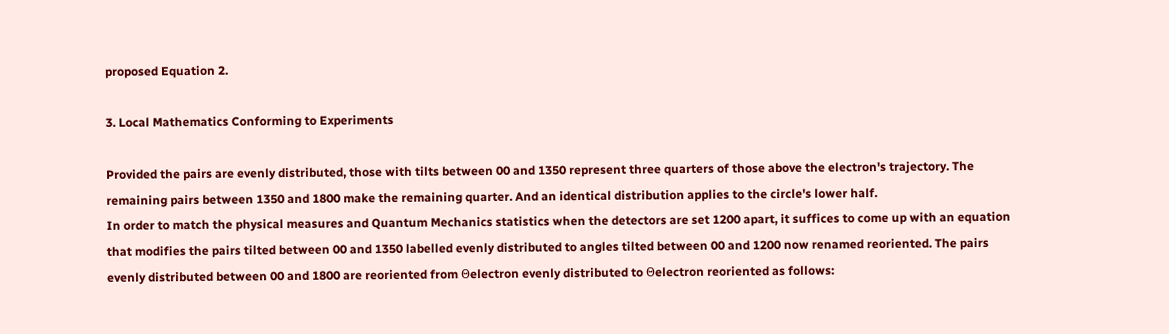proposed Equation 2.

3. Local Mathematics Conforming to Experiments

Provided the pairs are evenly distributed, those with tilts between 00 and 1350 represent three quarters of those above the electron's trajectory. The remaining pairs between 1350 and 1800 make the remaining quarter. And an identical distribution applies to the circle's lower half.
In order to match the physical measures and Quantum Mechanics statistics when the detectors are set 1200 apart, it suffices to come up with an equation that modifies the pairs tilted between 00 and 1350 labelled evenly distributed to angles tilted between 00 and 1200 now renamed reoriented. The pairs evenly distributed between 00 and 1800 are reoriented from Θelectron evenly distributed to Θelectron reoriented as follows: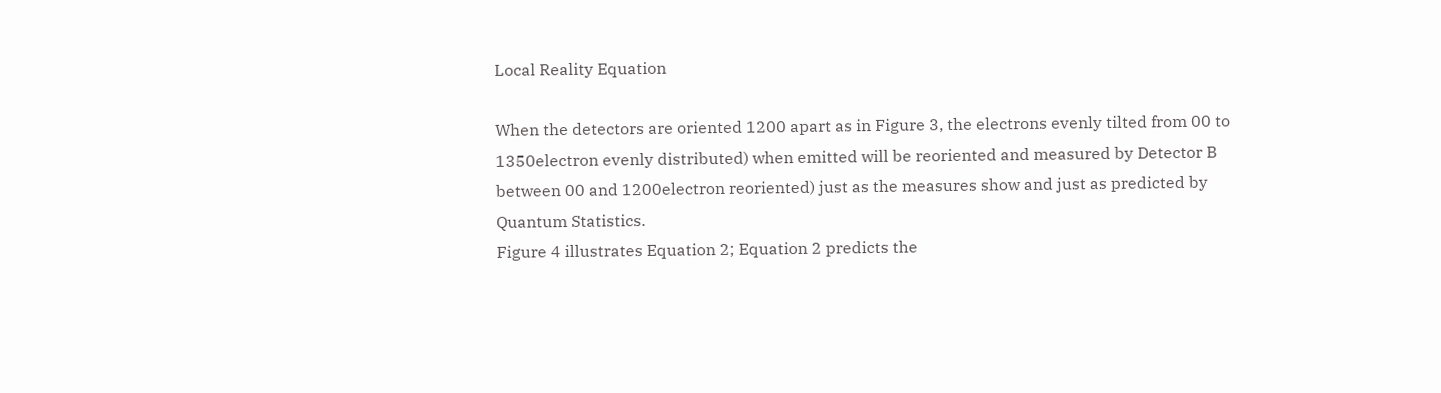Local Reality Equation

When the detectors are oriented 1200 apart as in Figure 3, the electrons evenly tilted from 00 to 1350electron evenly distributed) when emitted will be reoriented and measured by Detector B between 00 and 1200electron reoriented) just as the measures show and just as predicted by Quantum Statistics.
Figure 4 illustrates Equation 2; Equation 2 predicts the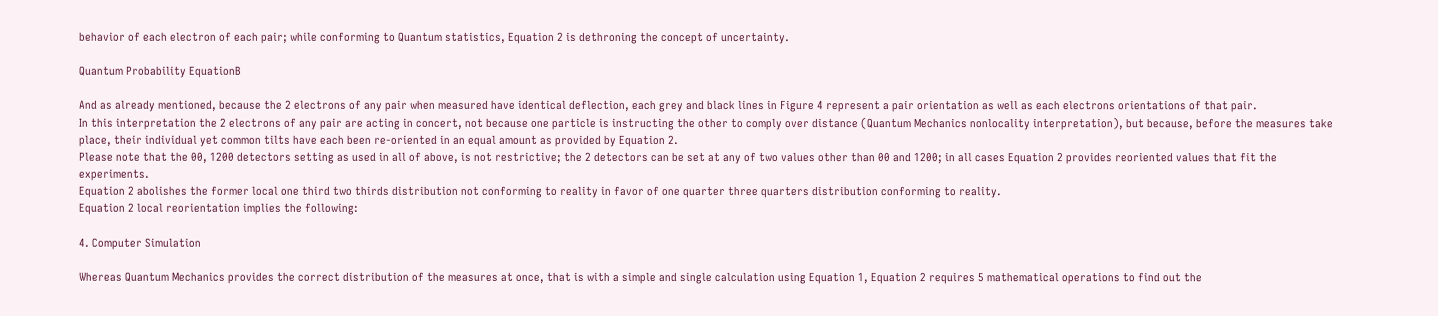behavior of each electron of each pair; while conforming to Quantum statistics, Equation 2 is dethroning the concept of uncertainty.

Quantum Probability EquationB

And as already mentioned, because the 2 electrons of any pair when measured have identical deflection, each grey and black lines in Figure 4 represent a pair orientation as well as each electrons orientations of that pair.
In this interpretation the 2 electrons of any pair are acting in concert, not because one particle is instructing the other to comply over distance (Quantum Mechanics nonlocality interpretation), but because, before the measures take place, their individual yet common tilts have each been re-oriented in an equal amount as provided by Equation 2.
Please note that the 00, 1200 detectors setting as used in all of above, is not restrictive; the 2 detectors can be set at any of two values other than 00 and 1200; in all cases Equation 2 provides reoriented values that fit the experiments.
Equation 2 abolishes the former local one third two thirds distribution not conforming to reality in favor of one quarter three quarters distribution conforming to reality.
Equation 2 local reorientation implies the following:

4. Computer Simulation

Whereas Quantum Mechanics provides the correct distribution of the measures at once, that is with a simple and single calculation using Equation 1, Equation 2 requires 5 mathematical operations to find out the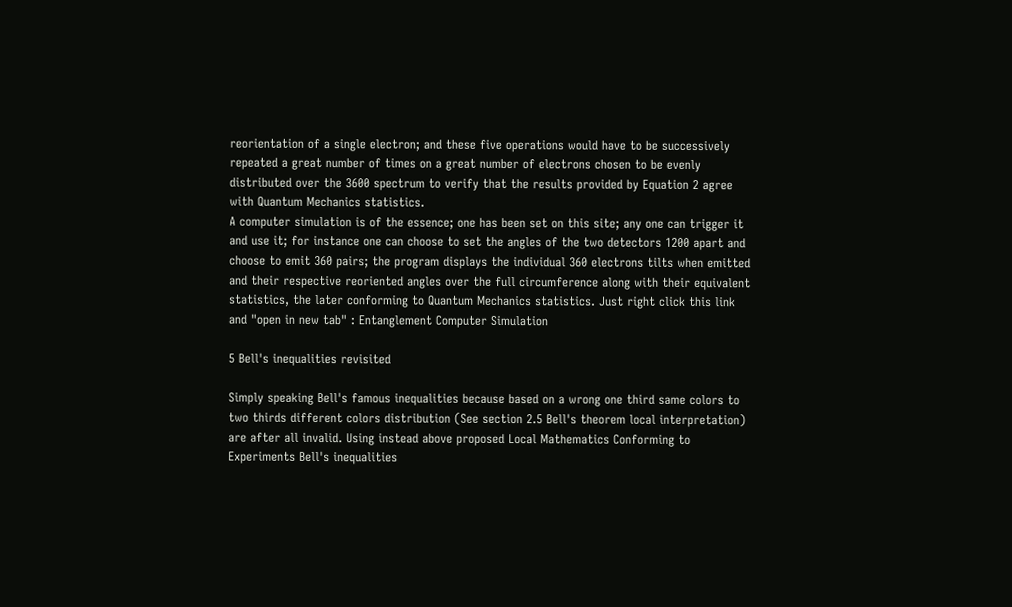reorientation of a single electron; and these five operations would have to be successively repeated a great number of times on a great number of electrons chosen to be evenly distributed over the 3600 spectrum to verify that the results provided by Equation 2 agree with Quantum Mechanics statistics.
A computer simulation is of the essence; one has been set on this site; any one can trigger it and use it; for instance one can choose to set the angles of the two detectors 1200 apart and choose to emit 360 pairs; the program displays the individual 360 electrons tilts when emitted and their respective reoriented angles over the full circumference along with their equivalent statistics, the later conforming to Quantum Mechanics statistics. Just right click this link and "open in new tab" : Entanglement Computer Simulation

5 Bell's inequalities revisited

Simply speaking Bell's famous inequalities because based on a wrong one third same colors to two thirds different colors distribution (See section 2.5 Bell's theorem local interpretation) are after all invalid. Using instead above proposed Local Mathematics Conforming to Experiments Bell's inequalities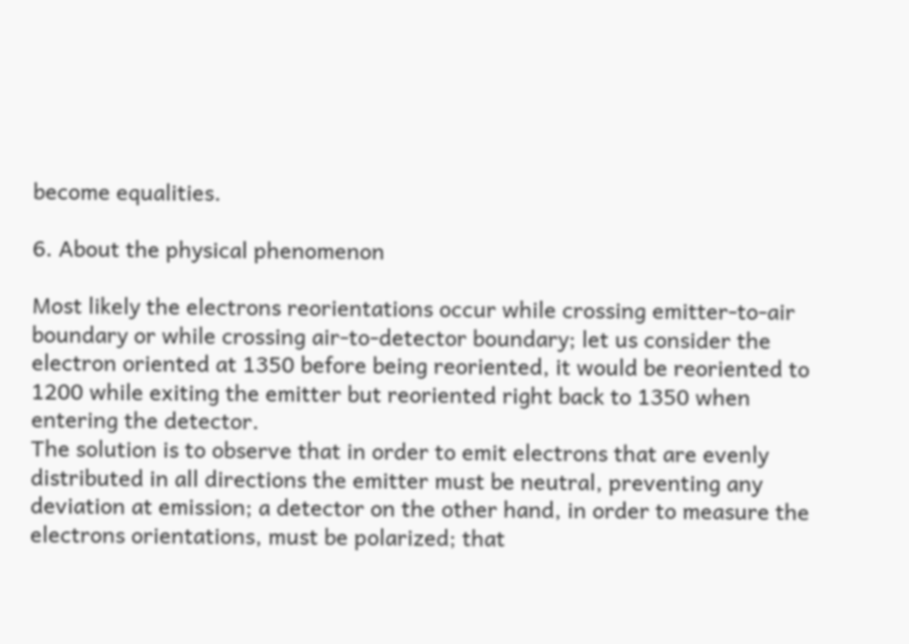become equalities.

6. About the physical phenomenon

Most likely the electrons reorientations occur while crossing emitter-to-air boundary or while crossing air-to-detector boundary; let us consider the electron oriented at 1350 before being reoriented, it would be reoriented to 1200 while exiting the emitter but reoriented right back to 1350 when entering the detector.
The solution is to observe that in order to emit electrons that are evenly distributed in all directions the emitter must be neutral, preventing any deviation at emission; a detector on the other hand, in order to measure the electrons orientations, must be polarized; that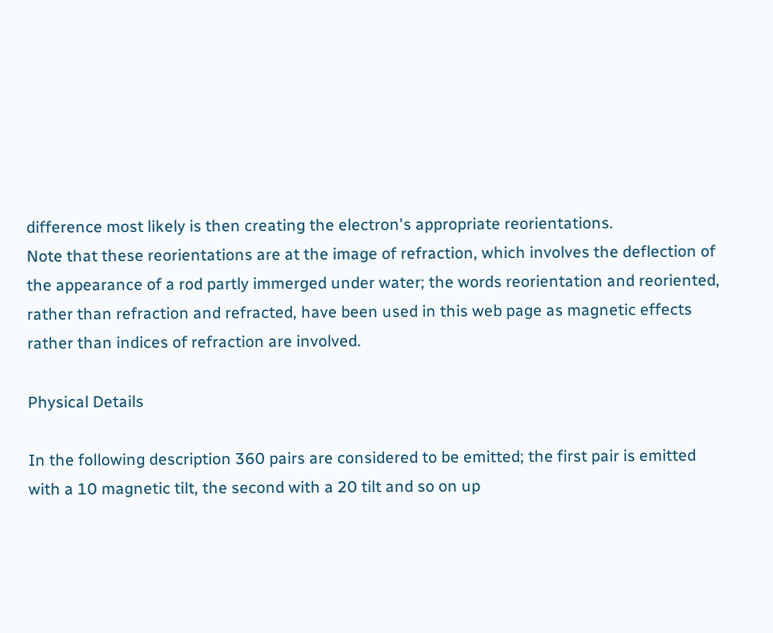difference most likely is then creating the electron's appropriate reorientations.
Note that these reorientations are at the image of refraction, which involves the deflection of the appearance of a rod partly immerged under water; the words reorientation and reoriented, rather than refraction and refracted, have been used in this web page as magnetic effects rather than indices of refraction are involved.

Physical Details

In the following description 360 pairs are considered to be emitted; the first pair is emitted with a 10 magnetic tilt, the second with a 20 tilt and so on up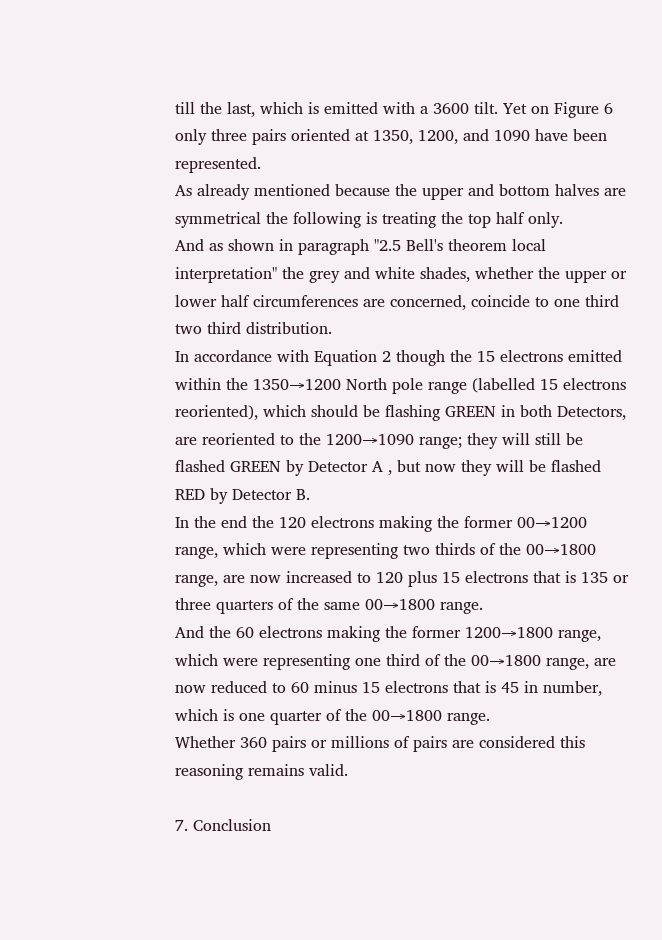till the last, which is emitted with a 3600 tilt. Yet on Figure 6 only three pairs oriented at 1350, 1200, and 1090 have been represented.
As already mentioned because the upper and bottom halves are symmetrical the following is treating the top half only.
And as shown in paragraph "2.5 Bell's theorem local interpretation" the grey and white shades, whether the upper or lower half circumferences are concerned, coincide to one third two third distribution.
In accordance with Equation 2 though the 15 electrons emitted within the 1350→1200 North pole range (labelled 15 electrons reoriented), which should be flashing GREEN in both Detectors, are reoriented to the 1200→1090 range; they will still be flashed GREEN by Detector A , but now they will be flashed RED by Detector B.
In the end the 120 electrons making the former 00→1200 range, which were representing two thirds of the 00→1800 range, are now increased to 120 plus 15 electrons that is 135 or three quarters of the same 00→1800 range.
And the 60 electrons making the former 1200→1800 range, which were representing one third of the 00→1800 range, are now reduced to 60 minus 15 electrons that is 45 in number, which is one quarter of the 00→1800 range.
Whether 360 pairs or millions of pairs are considered this reasoning remains valid.

7. Conclusion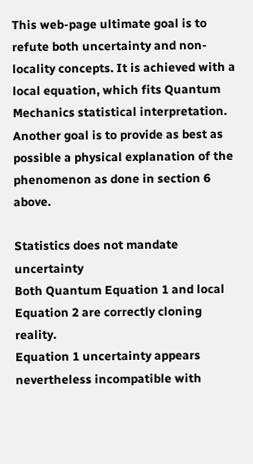This web-page ultimate goal is to refute both uncertainty and non-locality concepts. It is achieved with a local equation, which fits Quantum Mechanics statistical interpretation.
Another goal is to provide as best as possible a physical explanation of the phenomenon as done in section 6 above.

Statistics does not mandate uncertainty
Both Quantum Equation 1 and local Equation 2 are correctly cloning reality.
Equation 1 uncertainty appears nevertheless incompatible with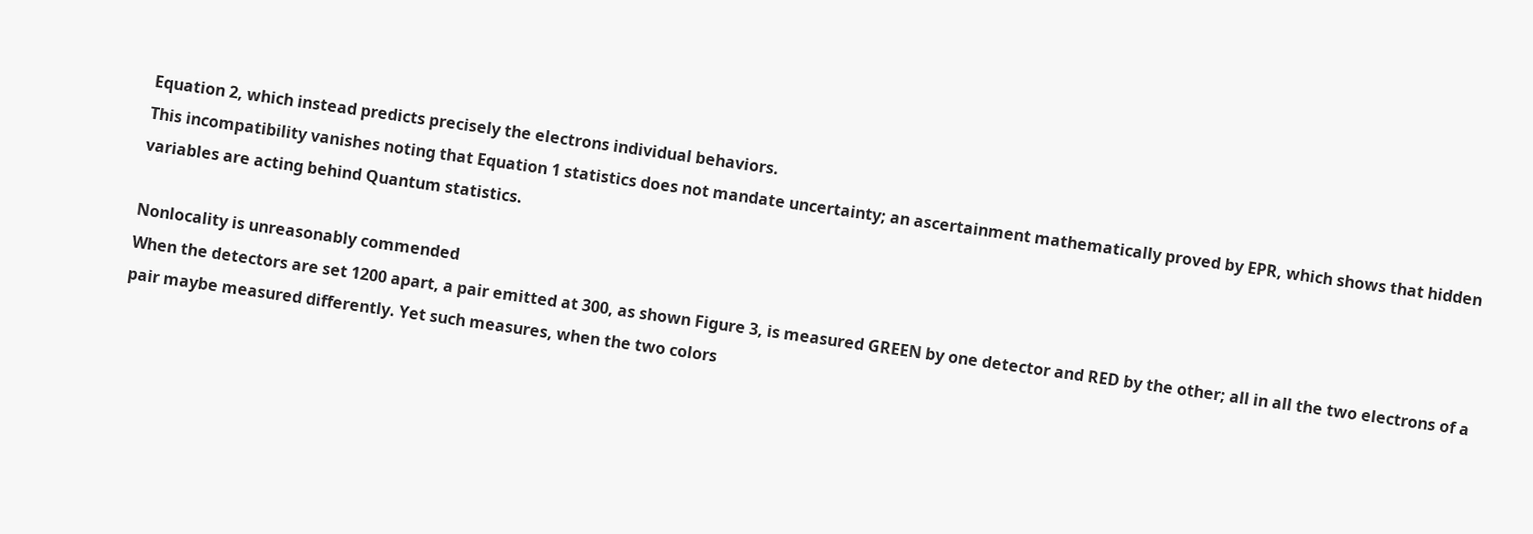Equation 2, which instead predicts precisely the electrons individual behaviors.
This incompatibility vanishes noting that Equation 1 statistics does not mandate uncertainty; an ascertainment mathematically proved by EPR, which shows that hidden variables are acting behind Quantum statistics.

Nonlocality is unreasonably commended
When the detectors are set 1200 apart, a pair emitted at 300, as shown Figure 3, is measured GREEN by one detector and RED by the other; all in all the two electrons of a pair maybe measured differently. Yet such measures, when the two colors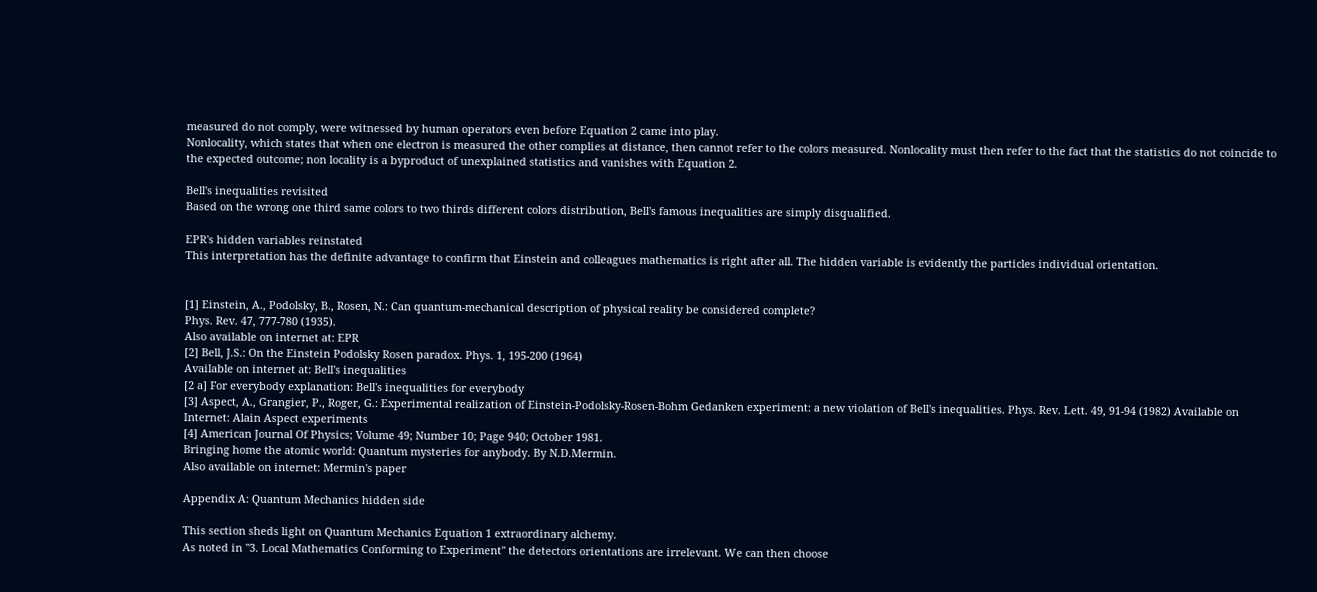measured do not comply, were witnessed by human operators even before Equation 2 came into play.
Nonlocality, which states that when one electron is measured the other complies at distance, then cannot refer to the colors measured. Nonlocality must then refer to the fact that the statistics do not coincide to the expected outcome; non locality is a byproduct of unexplained statistics and vanishes with Equation 2.

Bell's inequalities revisited
Based on the wrong one third same colors to two thirds different colors distribution, Bell's famous inequalities are simply disqualified.

EPR's hidden variables reinstated
This interpretation has the definite advantage to confirm that Einstein and colleagues mathematics is right after all. The hidden variable is evidently the particles individual orientation.


[1] Einstein, A., Podolsky, B., Rosen, N.: Can quantum-mechanical description of physical reality be considered complete?
Phys. Rev. 47, 777-780 (1935).
Also available on internet at: EPR
[2] Bell, J.S.: On the Einstein Podolsky Rosen paradox. Phys. 1, 195-200 (1964)
Available on internet at: Bell's inequalities
[2 a] For everybody explanation: Bell's inequalities for everybody
[3] Aspect, A., Grangier, P., Roger, G.: Experimental realization of Einstein-Podolsky-Rosen-Bohm Gedanken experiment: a new violation of Bell's inequalities. Phys. Rev. Lett. 49, 91-94 (1982) Available on Internet: Alain Aspect experiments
[4] American Journal Of Physics; Volume 49; Number 10; Page 940; October 1981.
Bringing home the atomic world: Quantum mysteries for anybody. By N.D.Mermin.
Also available on internet: Mermin's paper

Appendix A: Quantum Mechanics hidden side

This section sheds light on Quantum Mechanics Equation 1 extraordinary alchemy.
As noted in "3. Local Mathematics Conforming to Experiment" the detectors orientations are irrelevant. We can then choose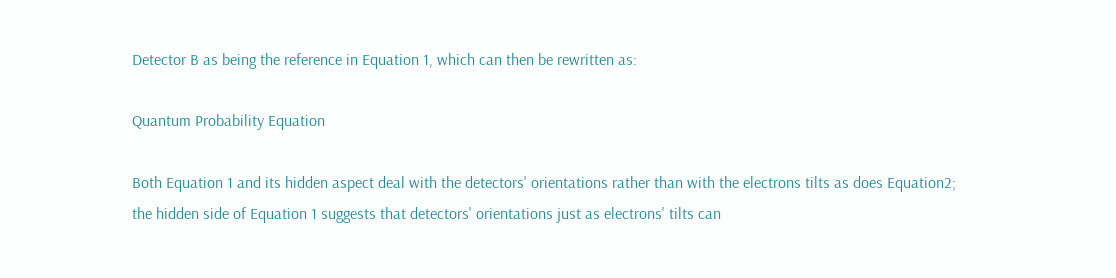Detector B as being the reference in Equation 1, which can then be rewritten as:

Quantum Probability Equation

Both Equation 1 and its hidden aspect deal with the detectors' orientations rather than with the electrons tilts as does Equation2; the hidden side of Equation 1 suggests that detectors' orientations just as electrons' tilts can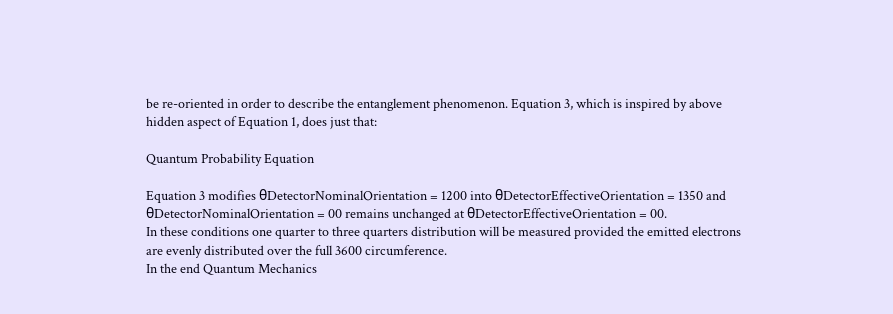be re-oriented in order to describe the entanglement phenomenon. Equation 3, which is inspired by above hidden aspect of Equation 1, does just that:

Quantum Probability Equation

Equation 3 modifies θDetectorNominalOrientation = 1200 into θDetectorEffectiveOrientation = 1350 and θDetectorNominalOrientation = 00 remains unchanged at θDetectorEffectiveOrientation = 00.
In these conditions one quarter to three quarters distribution will be measured provided the emitted electrons are evenly distributed over the full 3600 circumference.
In the end Quantum Mechanics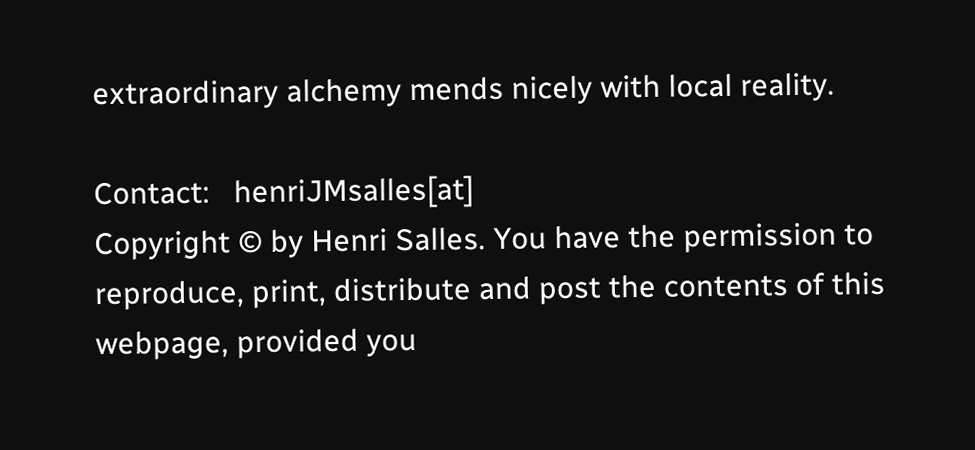extraordinary alchemy mends nicely with local reality.

Contact:   henriJMsalles[at]
Copyright © by Henri Salles. You have the permission to reproduce, print, distribute and post the contents of this webpage, provided you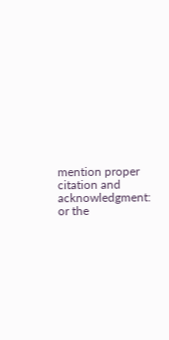mention proper citation and acknowledgment:
or the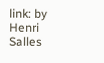link: by Henri Salles